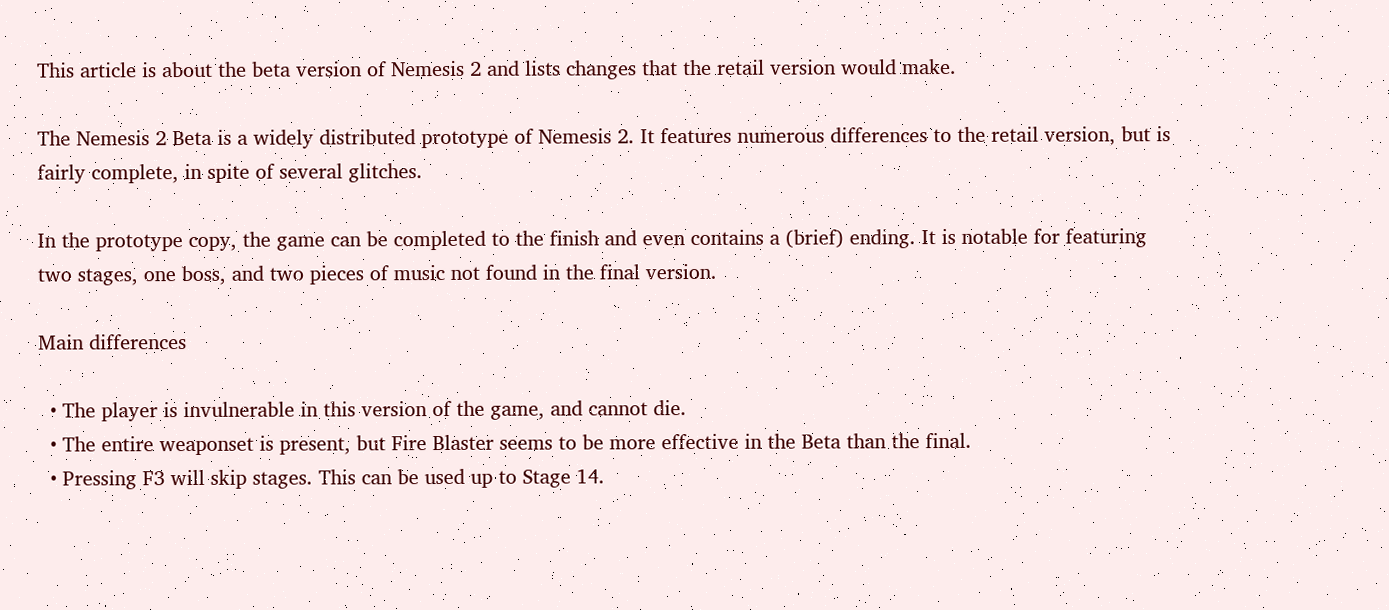This article is about the beta version of Nemesis 2 and lists changes that the retail version would make.

The Nemesis 2 Beta is a widely distributed prototype of Nemesis 2. It features numerous differences to the retail version, but is fairly complete, in spite of several glitches.

In the prototype copy, the game can be completed to the finish and even contains a (brief) ending. It is notable for featuring two stages, one boss, and two pieces of music not found in the final version.

Main differences

  • The player is invulnerable in this version of the game, and cannot die.
  • The entire weaponset is present, but Fire Blaster seems to be more effective in the Beta than the final.
  • Pressing F3 will skip stages. This can be used up to Stage 14.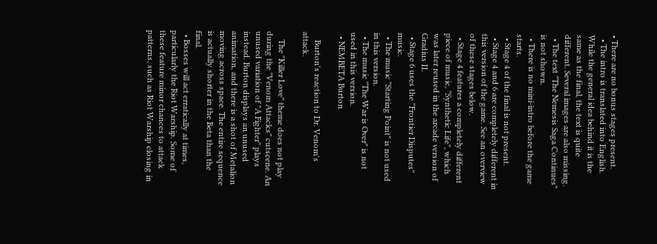• There are no bonus stages present.
  • The intro is translated into English. While the general idea behind it is the same as the final, the text is quite different. Several images are also missing.
  • The text "The Nemesis Saga Continues" is not shown.
  • There is no mini-intro before the game starts.
  • Stage 4 of the final is not present.
  • Stage 4 and 6 are completely different in this version of the game. See an overview of these stages below.
  • Stage 4 features a completely different piece of music, "Synthetic Life", which was later reused in the arcade version of Gradius II.
  • Stage 6 uses the "Frontier Disputes" music.
  • The music "Starting Point" is not used in this version.
  • The music "The War is Over" is not used in this version.
  • NEMBETA Burton

    Burton's reaction to Dr. Venom's attack.

    The "Killer Love" theme does not play during the "Venom Attacks" cutscene. An unused variation of "A Fighter" plays instead. Burton displays an unused animation, and there is a shot of Metalion moving across space. The entire sequence is actually shorter in the Beta than the final.
  • Bosses will act erratically at times, particularly the Riot Warship. Some of these feature minor chances to attack patterns, such as Riot Warship closing in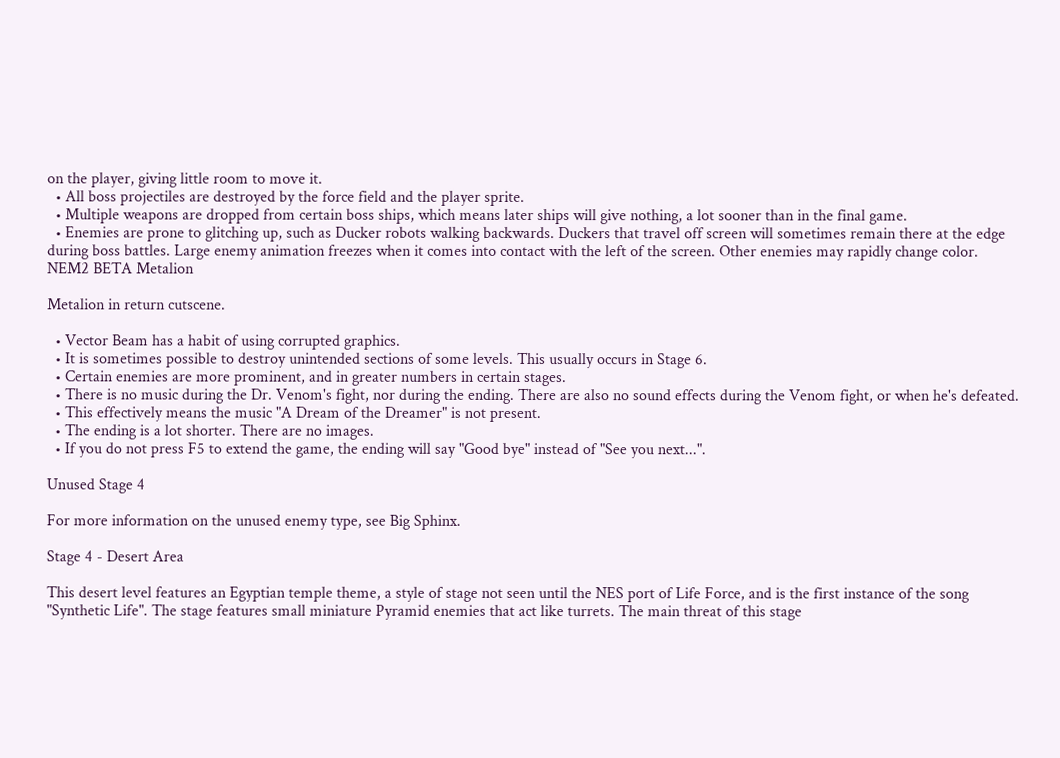on the player, giving little room to move it.
  • All boss projectiles are destroyed by the force field and the player sprite.
  • Multiple weapons are dropped from certain boss ships, which means later ships will give nothing, a lot sooner than in the final game.
  • Enemies are prone to glitching up, such as Ducker robots walking backwards. Duckers that travel off screen will sometimes remain there at the edge during boss battles. Large enemy animation freezes when it comes into contact with the left of the screen. Other enemies may rapidly change color.
NEM2 BETA Metalion

Metalion in return cutscene.

  • Vector Beam has a habit of using corrupted graphics.
  • It is sometimes possible to destroy unintended sections of some levels. This usually occurs in Stage 6.
  • Certain enemies are more prominent, and in greater numbers in certain stages.
  • There is no music during the Dr. Venom's fight, nor during the ending. There are also no sound effects during the Venom fight, or when he's defeated.
  • This effectively means the music "A Dream of the Dreamer" is not present.
  • The ending is a lot shorter. There are no images.
  • If you do not press F5 to extend the game, the ending will say "Good bye" instead of "See you next...".

Unused Stage 4

For more information on the unused enemy type, see Big Sphinx.

Stage 4 - Desert Area

This desert level features an Egyptian temple theme, a style of stage not seen until the NES port of Life Force, and is the first instance of the song "Synthetic Life". The stage features small miniature Pyramid enemies that act like turrets. The main threat of this stage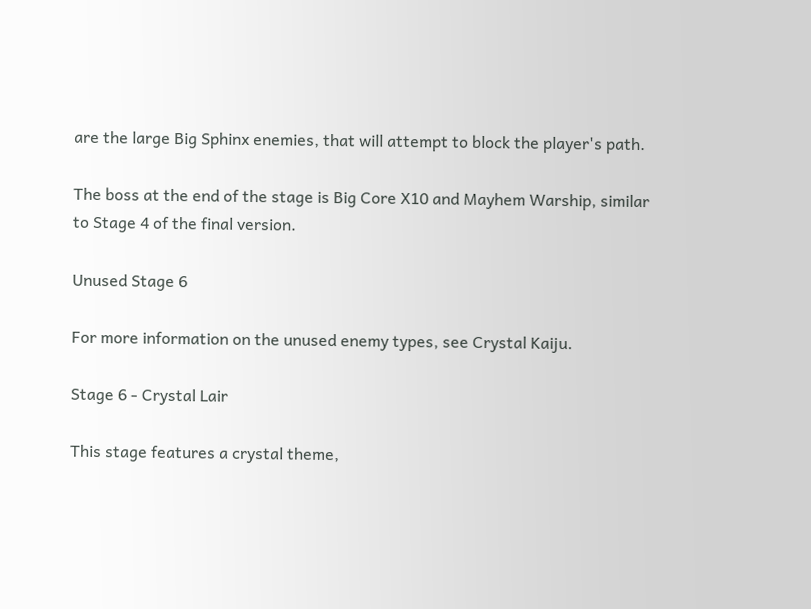are the large Big Sphinx enemies, that will attempt to block the player's path.

The boss at the end of the stage is Big Core X10 and Mayhem Warship, similar to Stage 4 of the final version.

Unused Stage 6

For more information on the unused enemy types, see Crystal Kaiju.

Stage 6 - Crystal Lair

This stage features a crystal theme,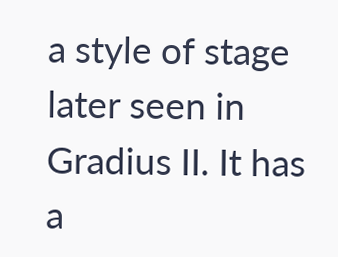a style of stage later seen in Gradius II. It has a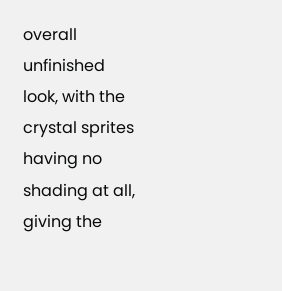overall unfinished look, with the crystal sprites having no shading at all, giving the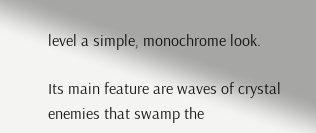level a simple, monochrome look.

Its main feature are waves of crystal enemies that swamp the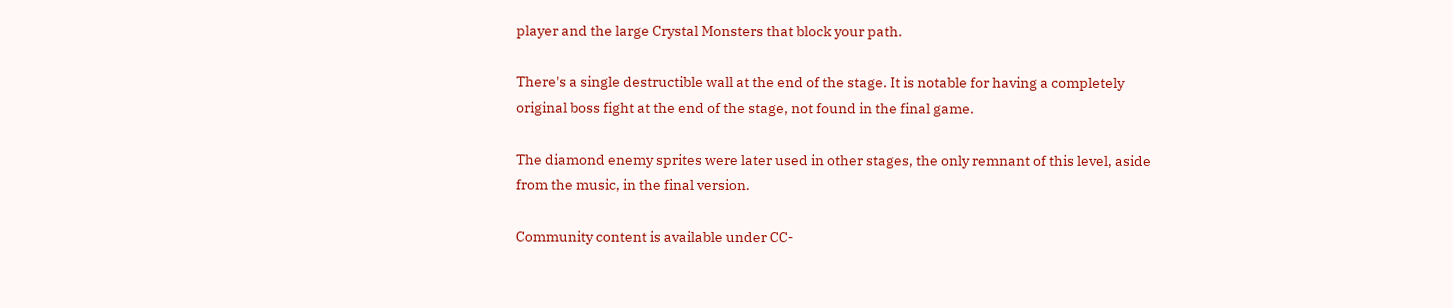player and the large Crystal Monsters that block your path.

There's a single destructible wall at the end of the stage. It is notable for having a completely original boss fight at the end of the stage, not found in the final game.

The diamond enemy sprites were later used in other stages, the only remnant of this level, aside from the music, in the final version.

Community content is available under CC-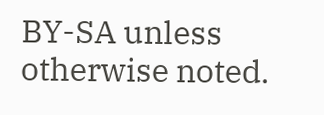BY-SA unless otherwise noted.